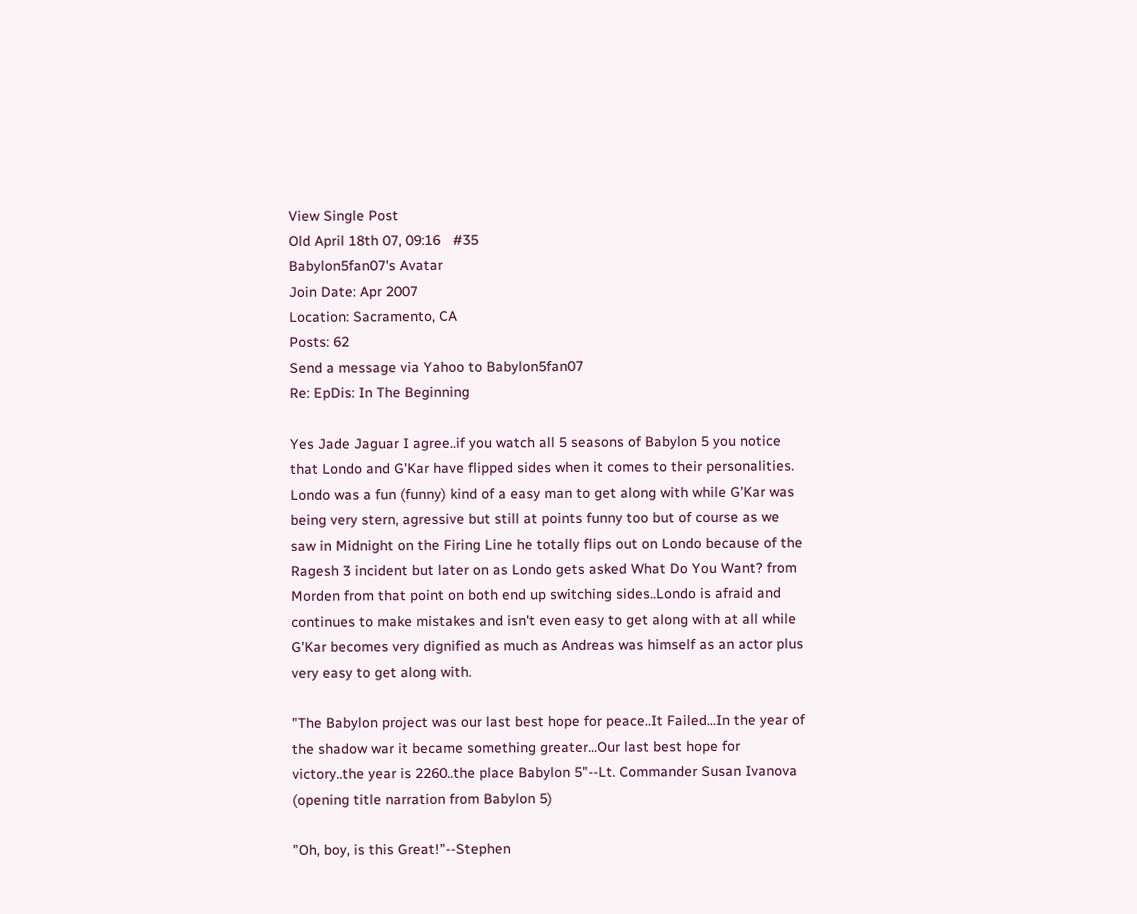View Single Post
Old April 18th 07, 09:16   #35
Babylon5fan07's Avatar
Join Date: Apr 2007
Location: Sacramento, CA
Posts: 62
Send a message via Yahoo to Babylon5fan07
Re: EpDis: In The Beginning

Yes Jade Jaguar I agree..if you watch all 5 seasons of Babylon 5 you notice that Londo and G'Kar have flipped sides when it comes to their personalities. Londo was a fun (funny) kind of a easy man to get along with while G'Kar was being very stern, agressive but still at points funny too but of course as we saw in Midnight on the Firing Line he totally flips out on Londo because of the Ragesh 3 incident but later on as Londo gets asked What Do You Want? from Morden from that point on both end up switching sides..Londo is afraid and continues to make mistakes and isn't even easy to get along with at all while G'Kar becomes very dignified as much as Andreas was himself as an actor plus very easy to get along with.

"The Babylon project was our last best hope for peace..It Failed...In the year of the shadow war it became something greater...Our last best hope for victory..the year is 2260..the place Babylon 5"--Lt. Commander Susan Ivanova (opening title narration from Babylon 5)

"Oh, boy, is this Great!"--Stephen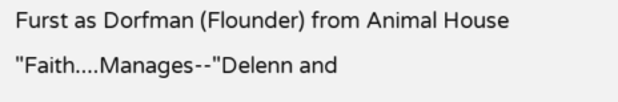Furst as Dorfman (Flounder) from Animal House
"Faith....Manages--"Delenn and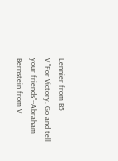Lennier from B5
V "For Victory. Go and tell your friends"--Abraham Bernstein from V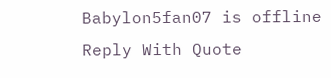Babylon5fan07 is offline   Reply With Quote